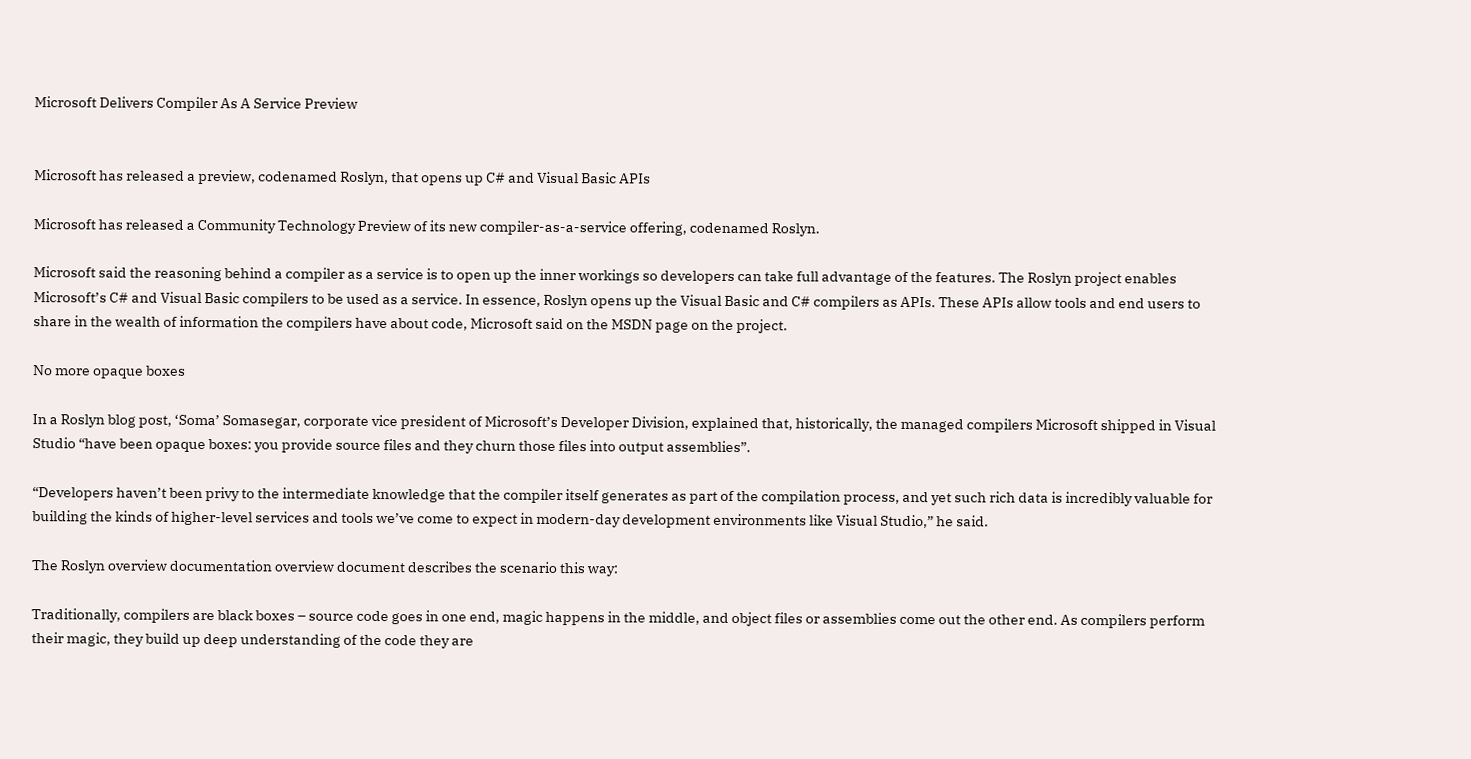Microsoft Delivers Compiler As A Service Preview


Microsoft has released a preview, codenamed Roslyn, that opens up C# and Visual Basic APIs

Microsoft has released a Community Technology Preview of its new compiler-as-a-service offering, codenamed Roslyn.

Microsoft said the reasoning behind a compiler as a service is to open up the inner workings so developers can take full advantage of the features. The Roslyn project enables Microsoft’s C# and Visual Basic compilers to be used as a service. In essence, Roslyn opens up the Visual Basic and C# compilers as APIs. These APIs allow tools and end users to share in the wealth of information the compilers have about code, Microsoft said on the MSDN page on the project.

No more opaque boxes

In a Roslyn blog post, ‘Soma’ Somasegar, corporate vice president of Microsoft’s Developer Division, explained that, historically, the managed compilers Microsoft shipped in Visual Studio “have been opaque boxes: you provide source files and they churn those files into output assemblies”.

“Developers haven’t been privy to the intermediate knowledge that the compiler itself generates as part of the compilation process, and yet such rich data is incredibly valuable for building the kinds of higher-level services and tools we’ve come to expect in modern-day development environments like Visual Studio,” he said.

The Roslyn overview documentation overview document describes the scenario this way:

Traditionally, compilers are black boxes – source code goes in one end, magic happens in the middle, and object files or assemblies come out the other end. As compilers perform their magic, they build up deep understanding of the code they are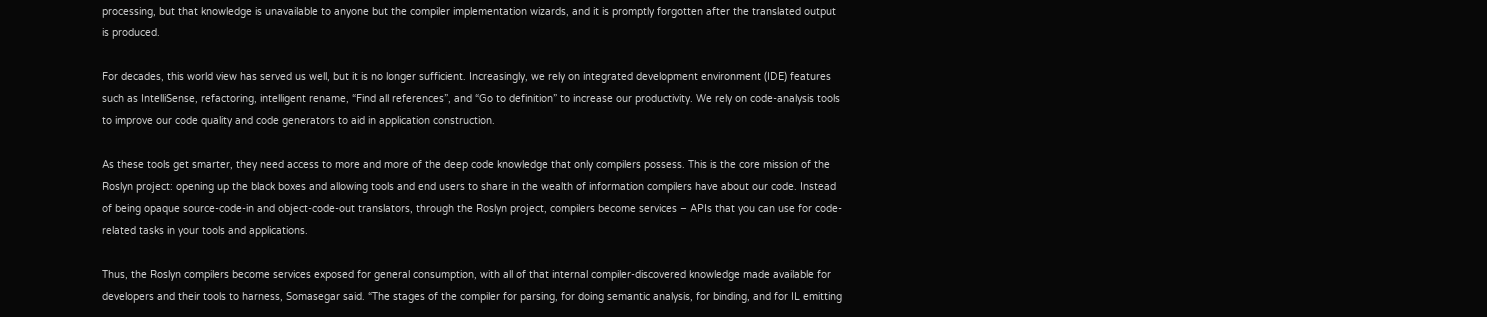processing, but that knowledge is unavailable to anyone but the compiler implementation wizards, and it is promptly forgotten after the translated output is produced.

For decades, this world view has served us well, but it is no longer sufficient. Increasingly, we rely on integrated development environment (IDE) features such as IntelliSense, refactoring, intelligent rename, “Find all references”, and “Go to definition” to increase our productivity. We rely on code-analysis tools to improve our code quality and code generators to aid in application construction.

As these tools get smarter, they need access to more and more of the deep code knowledge that only compilers possess. This is the core mission of the Roslyn project: opening up the black boxes and allowing tools and end users to share in the wealth of information compilers have about our code. Instead of being opaque source-code-in and object-code-out translators, through the Roslyn project, compilers become services – APIs that you can use for code-related tasks in your tools and applications.

Thus, the Roslyn compilers become services exposed for general consumption, with all of that internal compiler-discovered knowledge made available for developers and their tools to harness, Somasegar said. “The stages of the compiler for parsing, for doing semantic analysis, for binding, and for IL emitting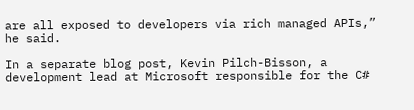are all exposed to developers via rich managed APIs,” he said.

In a separate blog post, Kevin Pilch-Bisson, a development lead at Microsoft responsible for the C#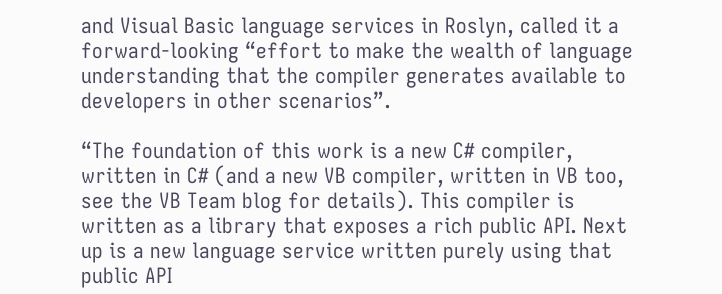and Visual Basic language services in Roslyn, called it a forward-looking “effort to make the wealth of language understanding that the compiler generates available to developers in other scenarios”.

“The foundation of this work is a new C# compiler, written in C# (and a new VB compiler, written in VB too, see the VB Team blog for details). This compiler is written as a library that exposes a rich public API. Next up is a new language service written purely using that public API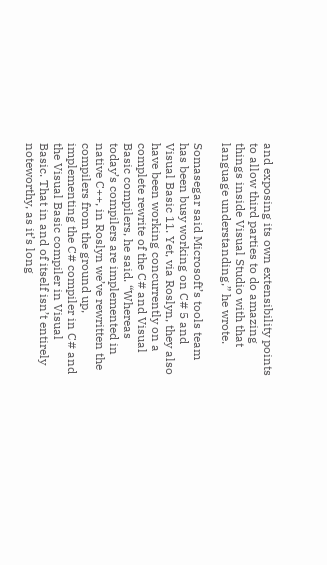and exposing its own extensibility points to allow third parties to do amazing things inside Visual Studio with that language understanding,” he wrote.

Somasegar said Microsoft’s tools team has been busy working on C# 5 and Visual Basic 11. Yet, via Roslyn, they also have been working concurrently on a complete rewrite of the C# and Visual Basic compilers, he said. “Whereas today’s compilers are implemented in native C++, in Roslyn we’ve rewritten the compilers from the ground up, implementing the C# compiler in C# and the Visual Basic compiler in Visual Basic. That in and of itself isn’t entirely noteworthy, as it’s long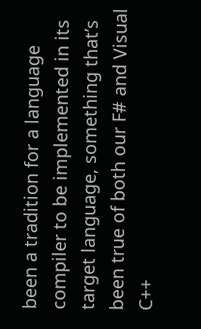been a tradition for a language compiler to be implemented in its target language, something that’s been true of both our F# and Visual C++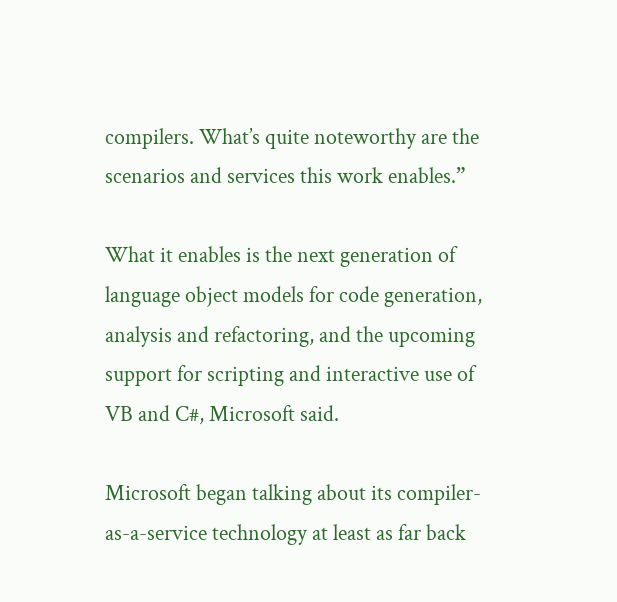compilers. What’s quite noteworthy are the scenarios and services this work enables.”

What it enables is the next generation of language object models for code generation, analysis and refactoring, and the upcoming support for scripting and interactive use of VB and C#, Microsoft said.

Microsoft began talking about its compiler-as-a-service technology at least as far back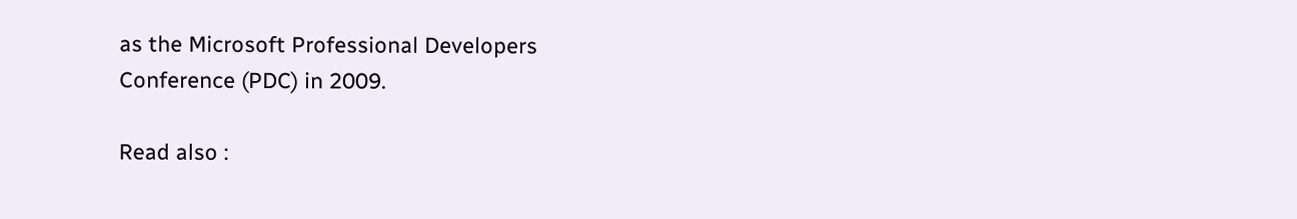as the Microsoft Professional Developers Conference (PDC) in 2009.

Read also :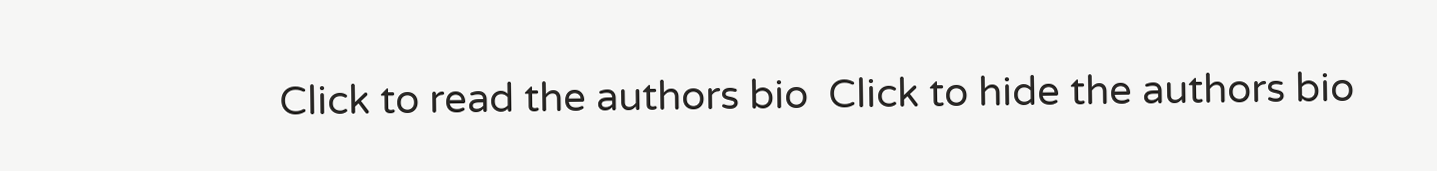Click to read the authors bio  Click to hide the authors bio